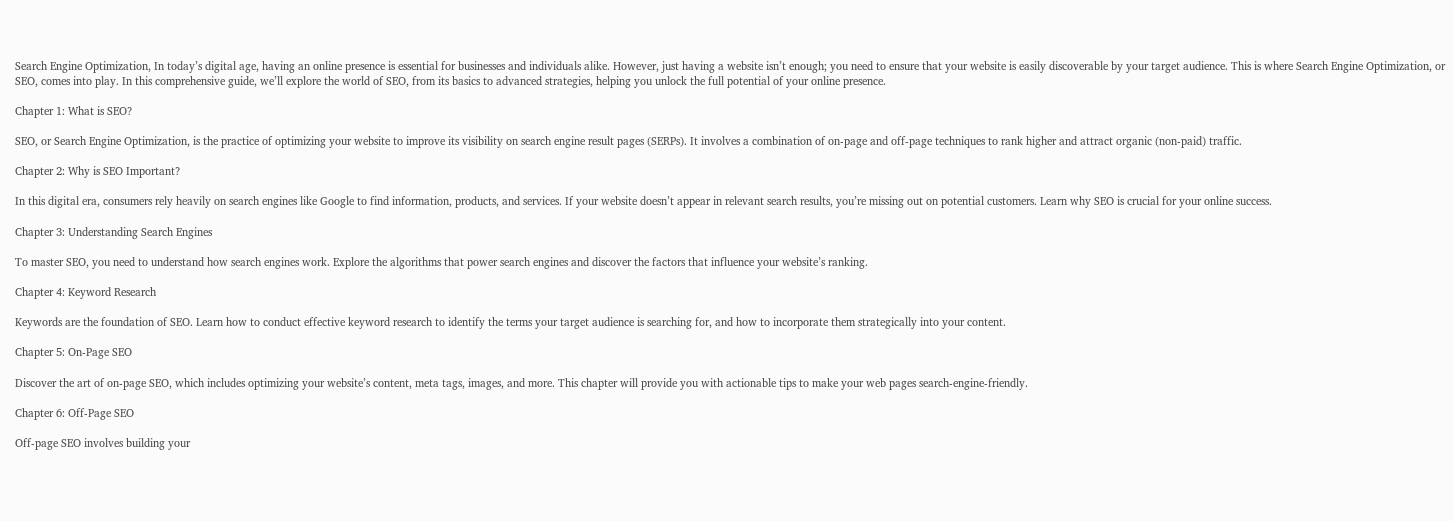Search Engine Optimization, In today’s digital age, having an online presence is essential for businesses and individuals alike. However, just having a website isn’t enough; you need to ensure that your website is easily discoverable by your target audience. This is where Search Engine Optimization, or SEO, comes into play. In this comprehensive guide, we’ll explore the world of SEO, from its basics to advanced strategies, helping you unlock the full potential of your online presence.

Chapter 1: What is SEO?

SEO, or Search Engine Optimization, is the practice of optimizing your website to improve its visibility on search engine result pages (SERPs). It involves a combination of on-page and off-page techniques to rank higher and attract organic (non-paid) traffic.

Chapter 2: Why is SEO Important?

In this digital era, consumers rely heavily on search engines like Google to find information, products, and services. If your website doesn’t appear in relevant search results, you’re missing out on potential customers. Learn why SEO is crucial for your online success.

Chapter 3: Understanding Search Engines

To master SEO, you need to understand how search engines work. Explore the algorithms that power search engines and discover the factors that influence your website’s ranking.

Chapter 4: Keyword Research

Keywords are the foundation of SEO. Learn how to conduct effective keyword research to identify the terms your target audience is searching for, and how to incorporate them strategically into your content.

Chapter 5: On-Page SEO

Discover the art of on-page SEO, which includes optimizing your website’s content, meta tags, images, and more. This chapter will provide you with actionable tips to make your web pages search-engine-friendly.

Chapter 6: Off-Page SEO

Off-page SEO involves building your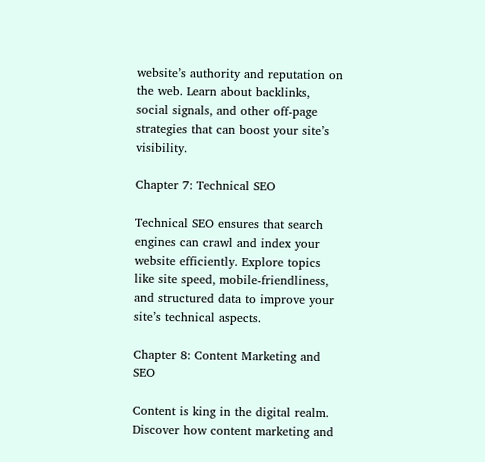website’s authority and reputation on the web. Learn about backlinks, social signals, and other off-page strategies that can boost your site’s visibility.

Chapter 7: Technical SEO

Technical SEO ensures that search engines can crawl and index your website efficiently. Explore topics like site speed, mobile-friendliness, and structured data to improve your site’s technical aspects.

Chapter 8: Content Marketing and SEO

Content is king in the digital realm. Discover how content marketing and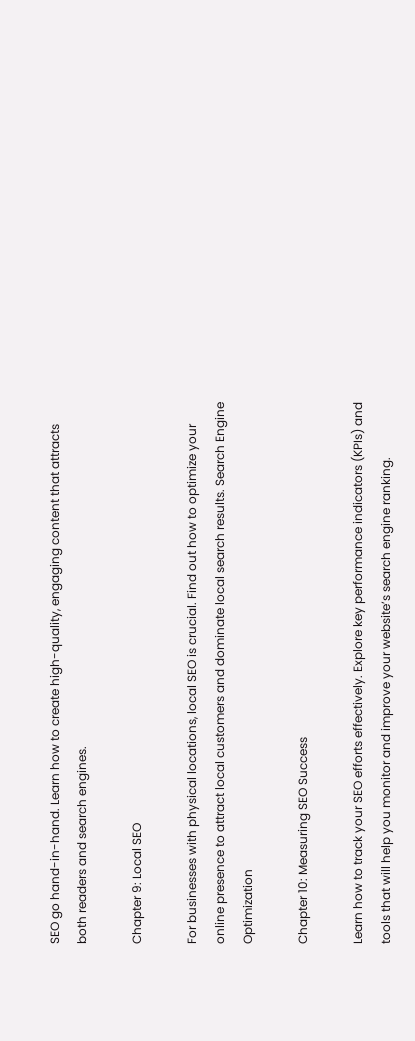SEO go hand-in-hand. Learn how to create high-quality, engaging content that attracts both readers and search engines.

Chapter 9: Local SEO

For businesses with physical locations, local SEO is crucial. Find out how to optimize your online presence to attract local customers and dominate local search results. Search Engine Optimization

Chapter 10: Measuring SEO Success

Learn how to track your SEO efforts effectively. Explore key performance indicators (KPIs) and tools that will help you monitor and improve your website’s search engine ranking.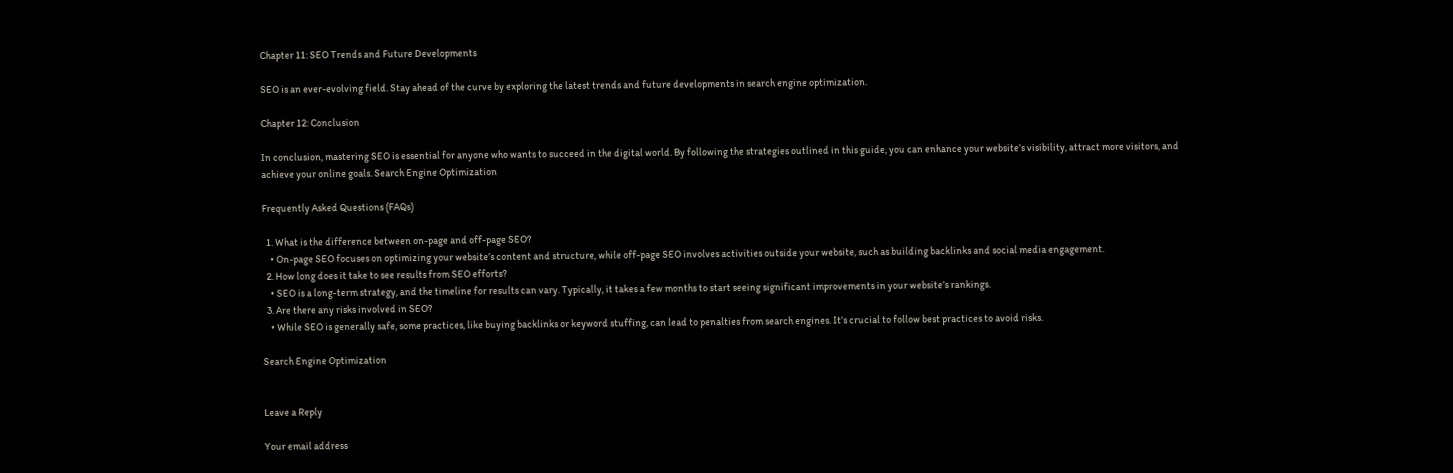Chapter 11: SEO Trends and Future Developments

SEO is an ever-evolving field. Stay ahead of the curve by exploring the latest trends and future developments in search engine optimization.

Chapter 12: Conclusion

In conclusion, mastering SEO is essential for anyone who wants to succeed in the digital world. By following the strategies outlined in this guide, you can enhance your website’s visibility, attract more visitors, and achieve your online goals. Search Engine Optimization

Frequently Asked Questions (FAQs)

  1. What is the difference between on-page and off-page SEO?
    • On-page SEO focuses on optimizing your website’s content and structure, while off-page SEO involves activities outside your website, such as building backlinks and social media engagement.
  2. How long does it take to see results from SEO efforts?
    • SEO is a long-term strategy, and the timeline for results can vary. Typically, it takes a few months to start seeing significant improvements in your website’s rankings.
  3. Are there any risks involved in SEO?
    • While SEO is generally safe, some practices, like buying backlinks or keyword stuffing, can lead to penalties from search engines. It’s crucial to follow best practices to avoid risks.

Search Engine Optimization


Leave a Reply

Your email address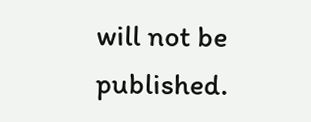will not be published.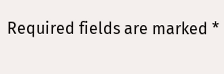Required fields are marked *